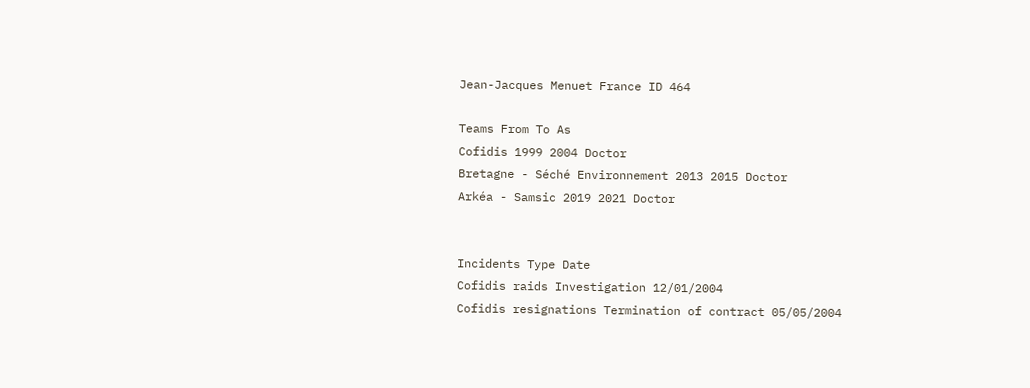Jean-Jacques Menuet France ID 464

Teams From To As
Cofidis 1999 2004 Doctor
Bretagne - Séché Environnement 2013 2015 Doctor
Arkéa - Samsic 2019 2021 Doctor


Incidents Type Date
Cofidis raids Investigation 12/01/2004
Cofidis resignations Termination of contract 05/05/2004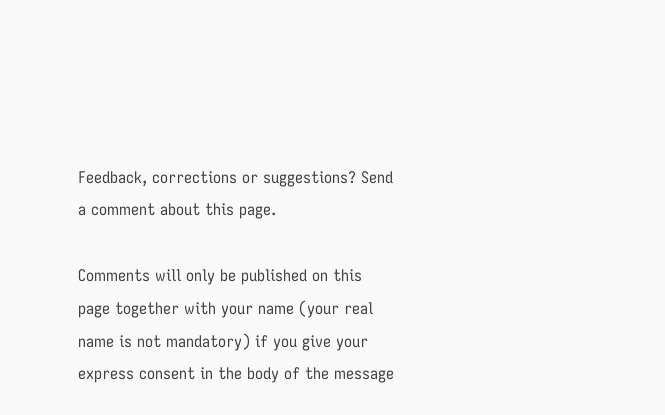Feedback, corrections or suggestions? Send a comment about this page.

Comments will only be published on this page together with your name (your real name is not mandatory) if you give your express consent in the body of the message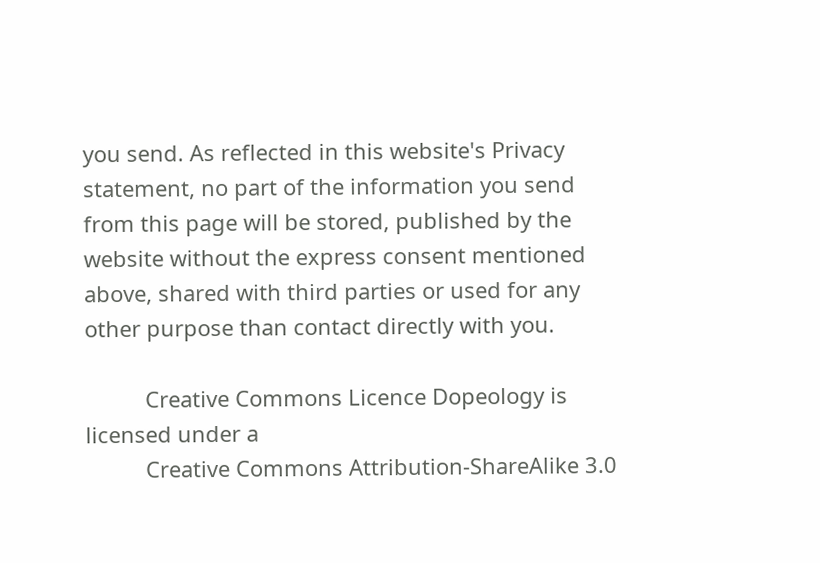you send. As reflected in this website's Privacy statement, no part of the information you send from this page will be stored, published by the website without the express consent mentioned above, shared with third parties or used for any other purpose than contact directly with you.

          Creative Commons Licence Dopeology is licensed under a
          Creative Commons Attribution-ShareAlike 3.0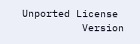Unported License
          Version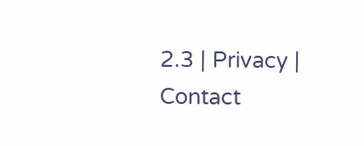2.3 | Privacy | Contact